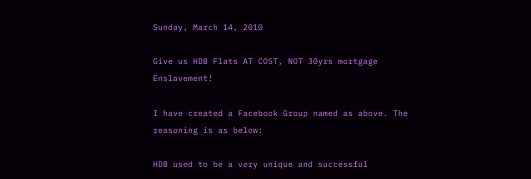Sunday, March 14, 2010

Give us HDB Flats AT COST, NOT 30yrs mortgage Enslavement!

I have created a Facebook Group named as above. The reasoning is as below:

HDB used to be a very unique and successful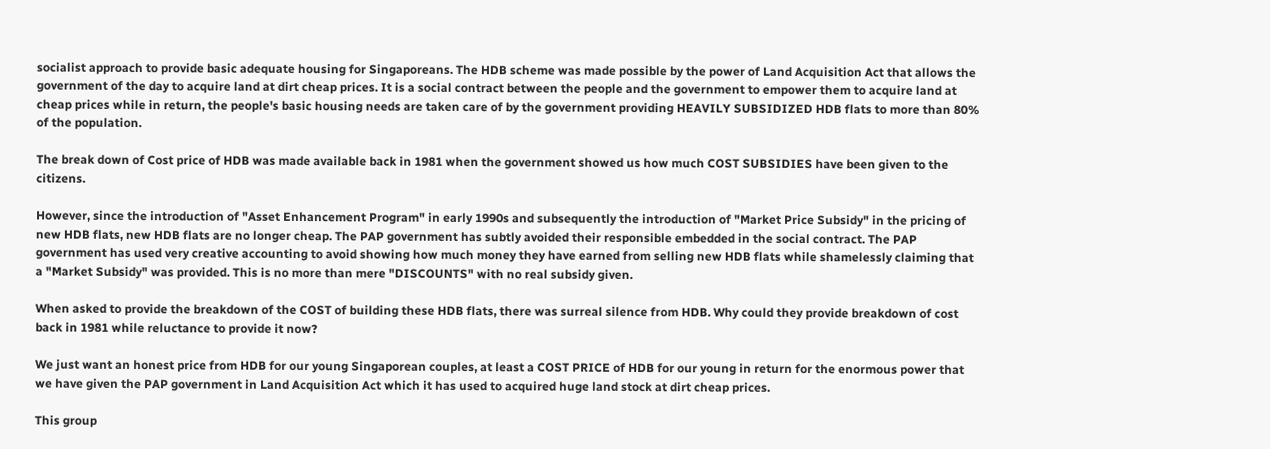socialist approach to provide basic adequate housing for Singaporeans. The HDB scheme was made possible by the power of Land Acquisition Act that allows the government of the day to acquire land at dirt cheap prices. It is a social contract between the people and the government to empower them to acquire land at cheap prices while in return, the people's basic housing needs are taken care of by the government providing HEAVILY SUBSIDIZED HDB flats to more than 80% of the population.

The break down of Cost price of HDB was made available back in 1981 when the government showed us how much COST SUBSIDIES have been given to the citizens.

However, since the introduction of "Asset Enhancement Program" in early 1990s and subsequently the introduction of "Market Price Subsidy" in the pricing of new HDB flats, new HDB flats are no longer cheap. The PAP government has subtly avoided their responsible embedded in the social contract. The PAP government has used very creative accounting to avoid showing how much money they have earned from selling new HDB flats while shamelessly claiming that a "Market Subsidy" was provided. This is no more than mere "DISCOUNTS" with no real subsidy given.

When asked to provide the breakdown of the COST of building these HDB flats, there was surreal silence from HDB. Why could they provide breakdown of cost back in 1981 while reluctance to provide it now?

We just want an honest price from HDB for our young Singaporean couples, at least a COST PRICE of HDB for our young in return for the enormous power that we have given the PAP government in Land Acquisition Act which it has used to acquired huge land stock at dirt cheap prices.

This group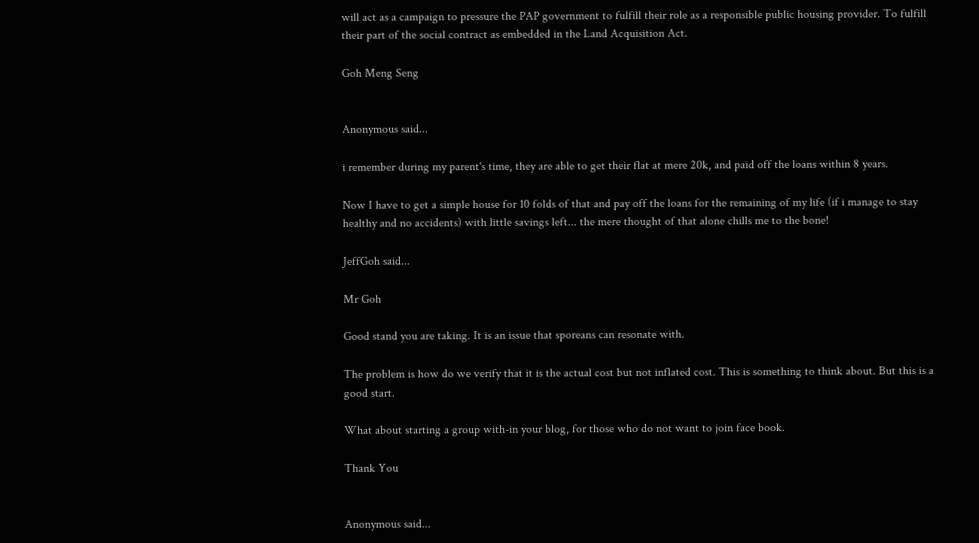will act as a campaign to pressure the PAP government to fulfill their role as a responsible public housing provider. To fulfill their part of the social contract as embedded in the Land Acquisition Act.

Goh Meng Seng


Anonymous said...

i remember during my parent's time, they are able to get their flat at mere 20k, and paid off the loans within 8 years.

Now I have to get a simple house for 10 folds of that and pay off the loans for the remaining of my life (if i manage to stay healthy and no accidents) with little savings left... the mere thought of that alone chills me to the bone!

JeffGoh said...

Mr Goh

Good stand you are taking. It is an issue that sporeans can resonate with.

The problem is how do we verify that it is the actual cost but not inflated cost. This is something to think about. But this is a good start.

What about starting a group with-in your blog, for those who do not want to join face book.

Thank You


Anonymous said...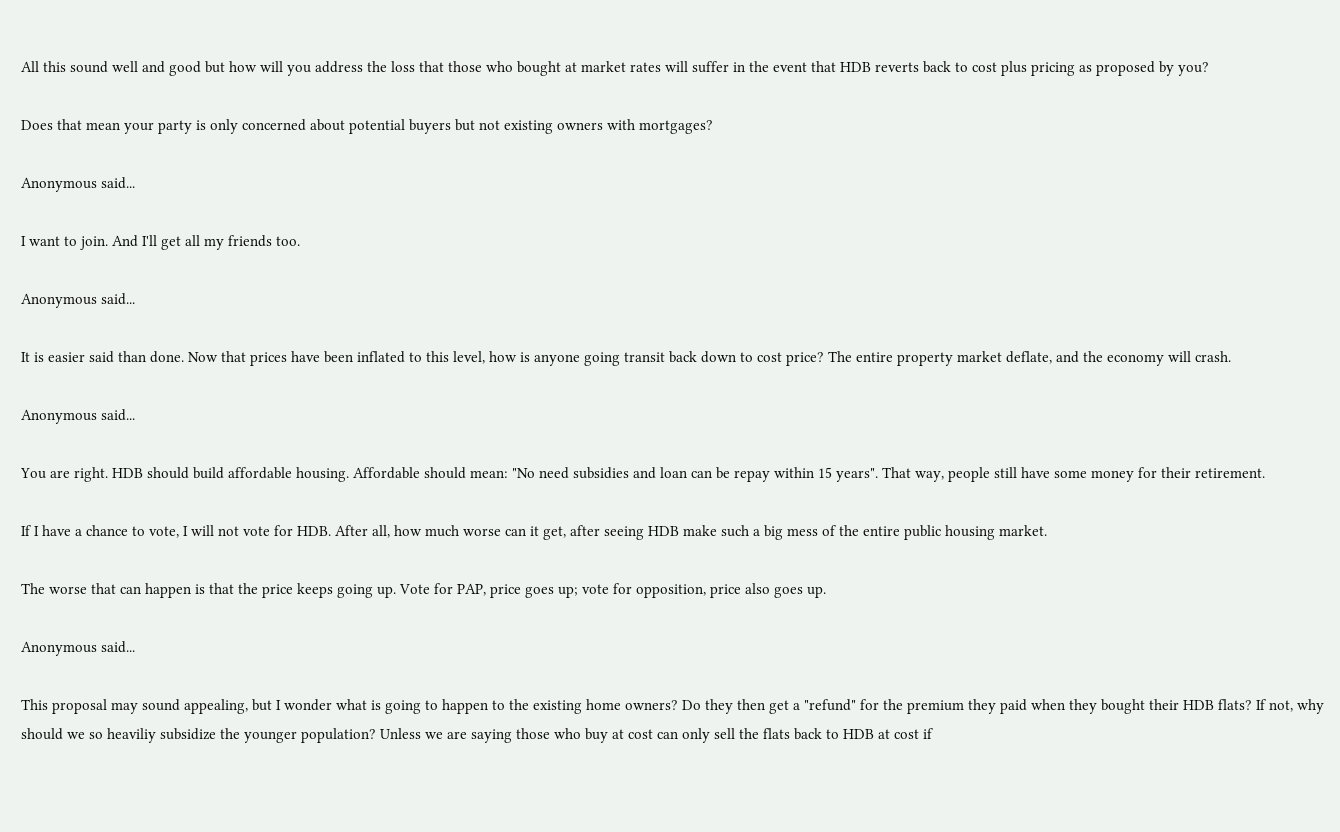All this sound well and good but how will you address the loss that those who bought at market rates will suffer in the event that HDB reverts back to cost plus pricing as proposed by you?

Does that mean your party is only concerned about potential buyers but not existing owners with mortgages?

Anonymous said...

I want to join. And I'll get all my friends too.

Anonymous said...

It is easier said than done. Now that prices have been inflated to this level, how is anyone going transit back down to cost price? The entire property market deflate, and the economy will crash.

Anonymous said...

You are right. HDB should build affordable housing. Affordable should mean: "No need subsidies and loan can be repay within 15 years". That way, people still have some money for their retirement.

If I have a chance to vote, I will not vote for HDB. After all, how much worse can it get, after seeing HDB make such a big mess of the entire public housing market.

The worse that can happen is that the price keeps going up. Vote for PAP, price goes up; vote for opposition, price also goes up.

Anonymous said...

This proposal may sound appealing, but I wonder what is going to happen to the existing home owners? Do they then get a "refund" for the premium they paid when they bought their HDB flats? If not, why should we so heaviliy subsidize the younger population? Unless we are saying those who buy at cost can only sell the flats back to HDB at cost if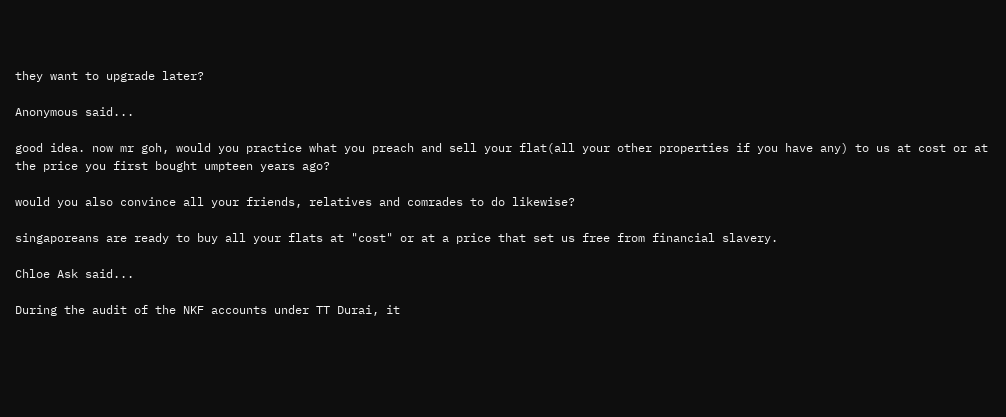they want to upgrade later?

Anonymous said...

good idea. now mr goh, would you practice what you preach and sell your flat(all your other properties if you have any) to us at cost or at the price you first bought umpteen years ago?

would you also convince all your friends, relatives and comrades to do likewise?

singaporeans are ready to buy all your flats at "cost" or at a price that set us free from financial slavery.

Chloe Ask said...

During the audit of the NKF accounts under TT Durai, it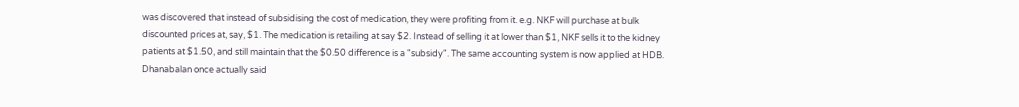was discovered that instead of subsidising the cost of medication, they were profiting from it. e.g. NKF will purchase at bulk discounted prices at, say, $1. The medication is retailing at say $2. Instead of selling it at lower than $1, NKF sells it to the kidney patients at $1.50, and still maintain that the $0.50 difference is a "subsidy". The same accounting system is now applied at HDB. Dhanabalan once actually said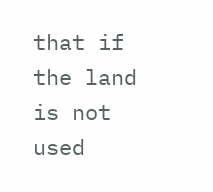that if the land is not used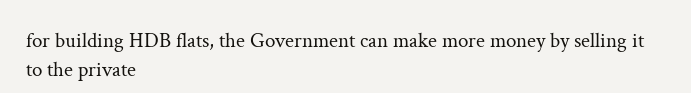for building HDB flats, the Government can make more money by selling it to the private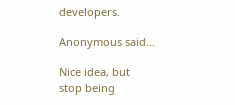developers.

Anonymous said...

Nice idea, but stop being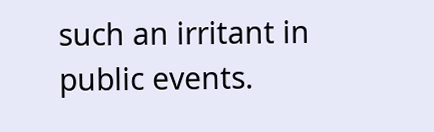such an irritant in public events.